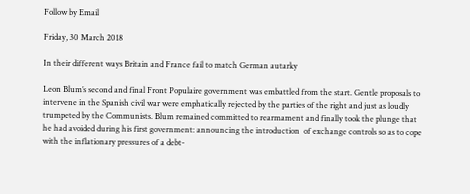Follow by Email

Friday, 30 March 2018

In their different ways Britain and France fail to match German autarky

Leon Blum’s second and final Front Populaire government was embattled from the start. Gentle proposals to intervene in the Spanish civil war were emphatically rejected by the parties of the right and just as loudly trumpeted by the Communists. Blum remained committed to rearmament and finally took the plunge that he had avoided during his first government: announcing the introduction  of exchange controls so as to cope with the inflationary pressures of a debt-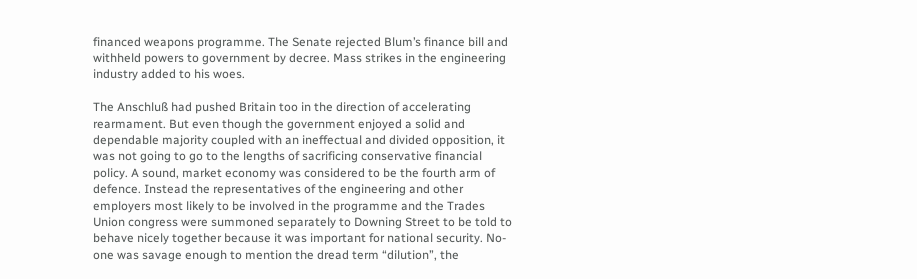financed weapons programme. The Senate rejected Blum’s finance bill and withheld powers to government by decree. Mass strikes in the engineering industry added to his woes.

The Anschluß had pushed Britain too in the direction of accelerating rearmament. But even though the government enjoyed a solid and dependable majority coupled with an ineffectual and divided opposition, it was not going to go to the lengths of sacrificing conservative financial policy. A sound, market economy was considered to be the fourth arm of defence. Instead the representatives of the engineering and other employers most likely to be involved in the programme and the Trades Union congress were summoned separately to Downing Street to be told to behave nicely together because it was important for national security. No-one was savage enough to mention the dread term “dilution”, the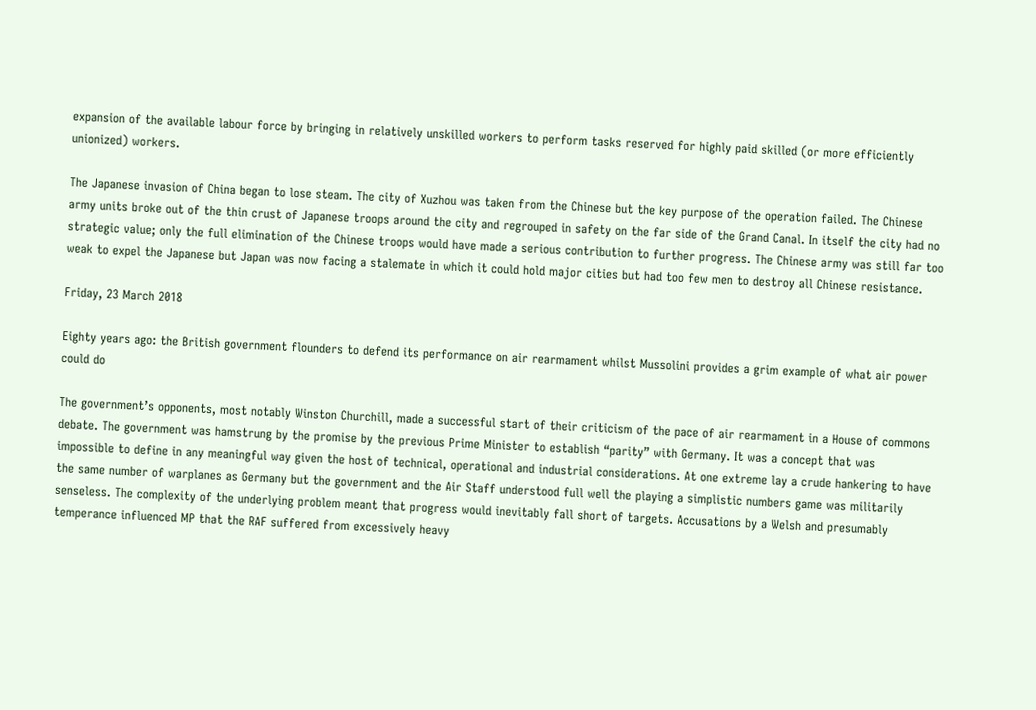expansion of the available labour force by bringing in relatively unskilled workers to perform tasks reserved for highly paid skilled (or more efficiently unionized) workers.

The Japanese invasion of China began to lose steam. The city of Xuzhou was taken from the Chinese but the key purpose of the operation failed. The Chinese army units broke out of the thin crust of Japanese troops around the city and regrouped in safety on the far side of the Grand Canal. In itself the city had no strategic value; only the full elimination of the Chinese troops would have made a serious contribution to further progress. The Chinese army was still far too weak to expel the Japanese but Japan was now facing a stalemate in which it could hold major cities but had too few men to destroy all Chinese resistance.

Friday, 23 March 2018

Eighty years ago: the British government flounders to defend its performance on air rearmament whilst Mussolini provides a grim example of what air power could do

The government’s opponents, most notably Winston Churchill, made a successful start of their criticism of the pace of air rearmament in a House of commons debate. The government was hamstrung by the promise by the previous Prime Minister to establish “parity” with Germany. It was a concept that was impossible to define in any meaningful way given the host of technical, operational and industrial considerations. At one extreme lay a crude hankering to have the same number of warplanes as Germany but the government and the Air Staff understood full well the playing a simplistic numbers game was militarily senseless. The complexity of the underlying problem meant that progress would inevitably fall short of targets. Accusations by a Welsh and presumably temperance influenced MP that the RAF suffered from excessively heavy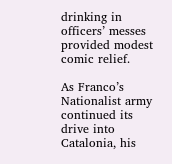drinking in officers’ messes provided modest comic relief.

As Franco’s Nationalist army continued its drive into Catalonia, his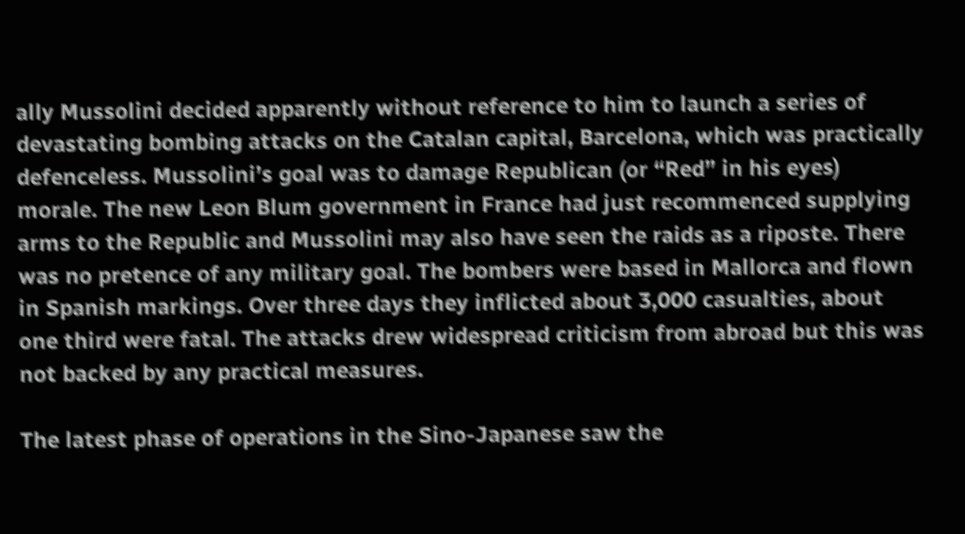ally Mussolini decided apparently without reference to him to launch a series of devastating bombing attacks on the Catalan capital, Barcelona, which was practically defenceless. Mussolini’s goal was to damage Republican (or “Red” in his eyes) morale. The new Leon Blum government in France had just recommenced supplying arms to the Republic and Mussolini may also have seen the raids as a riposte. There was no pretence of any military goal. The bombers were based in Mallorca and flown in Spanish markings. Over three days they inflicted about 3,000 casualties, about one third were fatal. The attacks drew widespread criticism from abroad but this was not backed by any practical measures.

The latest phase of operations in the Sino-Japanese saw the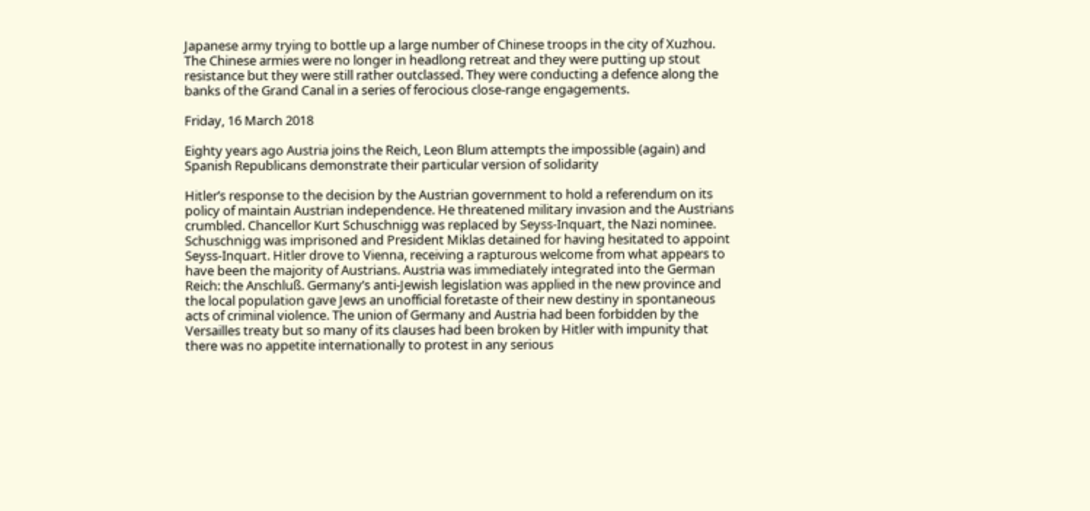Japanese army trying to bottle up a large number of Chinese troops in the city of Xuzhou. The Chinese armies were no longer in headlong retreat and they were putting up stout resistance but they were still rather outclassed. They were conducting a defence along the banks of the Grand Canal in a series of ferocious close-range engagements.

Friday, 16 March 2018

Eighty years ago Austria joins the Reich, Leon Blum attempts the impossible (again) and Spanish Republicans demonstrate their particular version of solidarity

Hitler’s response to the decision by the Austrian government to hold a referendum on its policy of maintain Austrian independence. He threatened military invasion and the Austrians crumbled. Chancellor Kurt Schuschnigg was replaced by Seyss-Inquart, the Nazi nominee. Schuschnigg was imprisoned and President Miklas detained for having hesitated to appoint Seyss-Inquart. Hitler drove to Vienna, receiving a rapturous welcome from what appears to have been the majority of Austrians. Austria was immediately integrated into the German Reich: the Anschluß. Germany’s anti-Jewish legislation was applied in the new province and the local population gave Jews an unofficial foretaste of their new destiny in spontaneous acts of criminal violence. The union of Germany and Austria had been forbidden by the Versailles treaty but so many of its clauses had been broken by Hitler with impunity that there was no appetite internationally to protest in any serious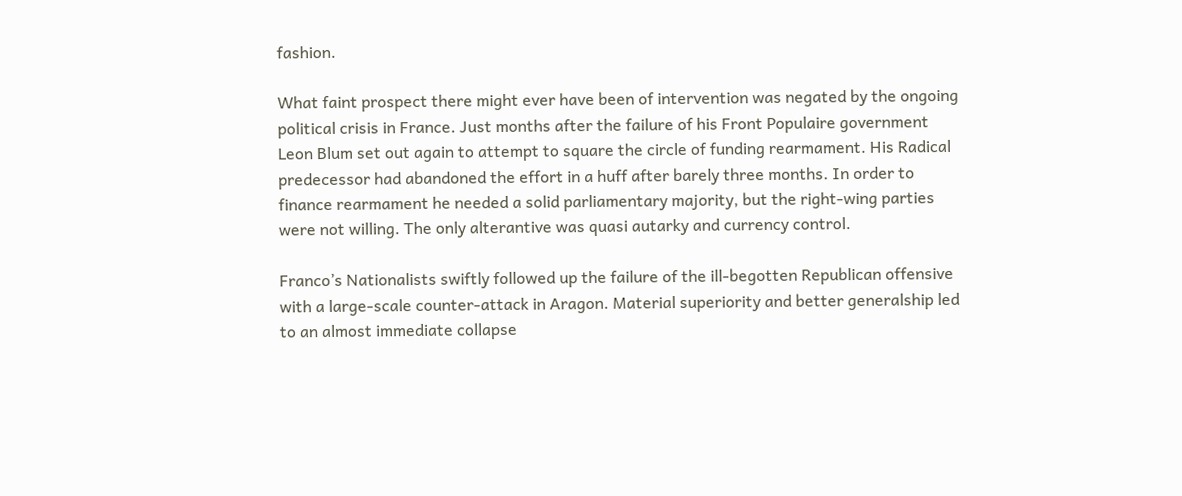fashion.

What faint prospect there might ever have been of intervention was negated by the ongoing political crisis in France. Just months after the failure of his Front Populaire government Leon Blum set out again to attempt to square the circle of funding rearmament. His Radical predecessor had abandoned the effort in a huff after barely three months. In order to finance rearmament he needed a solid parliamentary majority, but the right-wing parties were not willing. The only alterantive was quasi autarky and currency control.

Franco’s Nationalists swiftly followed up the failure of the ill-begotten Republican offensive with a large-scale counter-attack in Aragon. Material superiority and better generalship led to an almost immediate collapse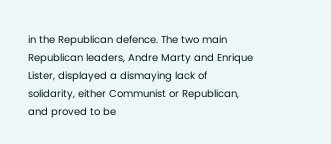in the Republican defence. The two main Republican leaders, Andre Marty and Enrique Lister, displayed a dismaying lack of solidarity, either Communist or Republican, and proved to be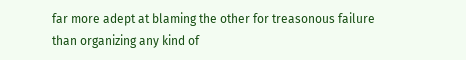far more adept at blaming the other for treasonous failure than organizing any kind of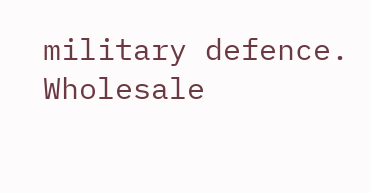military defence. Wholesale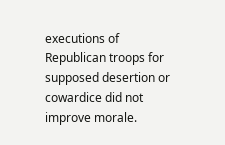executions of Republican troops for supposed desertion or cowardice did not improve morale.